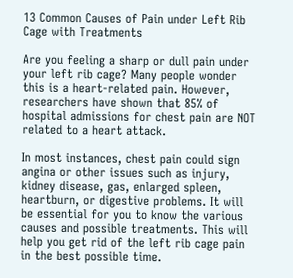13 Common Causes of Pain under Left Rib Cage with Treatments

Are you feeling a sharp or dull pain under your left rib cage? Many people wonder this is a heart-related pain. However, researchers have shown that 85% of hospital admissions for chest pain are NOT related to a heart attack.

In most instances, chest pain could sign angina or other issues such as injury, kidney disease, gas, enlarged spleen, heartburn, or digestive problems. It will be essential for you to know the various causes and possible treatments. This will help you get rid of the left rib cage pain in the best possible time.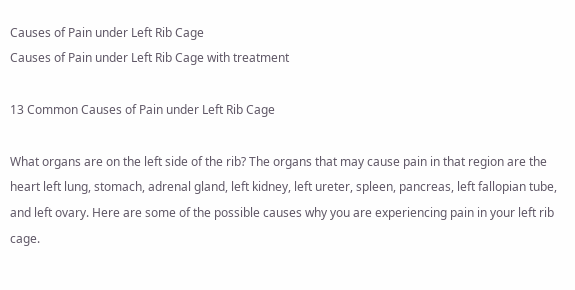Causes of Pain under Left Rib Cage
Causes of Pain under Left Rib Cage with treatment

13 Common Causes of Pain under Left Rib Cage

What organs are on the left side of the rib? The organs that may cause pain in that region are the heart left lung, stomach, adrenal gland, left kidney, left ureter, spleen, pancreas, left fallopian tube, and left ovary. Here are some of the possible causes why you are experiencing pain in your left rib cage.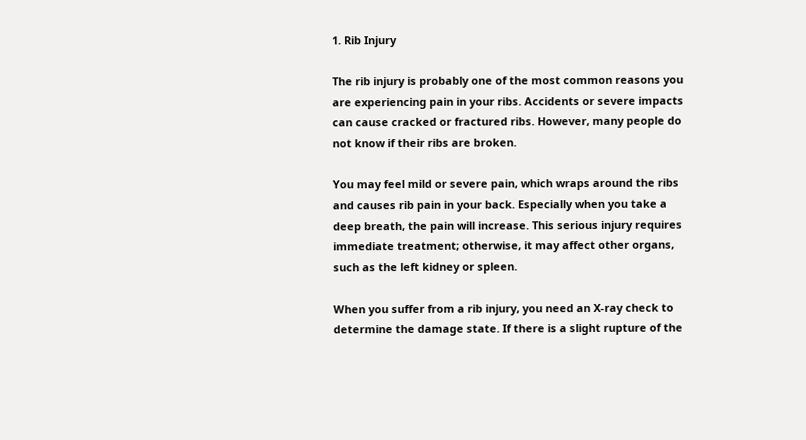1. Rib Injury

The rib injury is probably one of the most common reasons you are experiencing pain in your ribs. Accidents or severe impacts can cause cracked or fractured ribs. However, many people do not know if their ribs are broken.

You may feel mild or severe pain, which wraps around the ribs and causes rib pain in your back. Especially when you take a deep breath, the pain will increase. This serious injury requires immediate treatment; otherwise, it may affect other organs, such as the left kidney or spleen.

When you suffer from a rib injury, you need an X-ray check to determine the damage state. If there is a slight rupture of the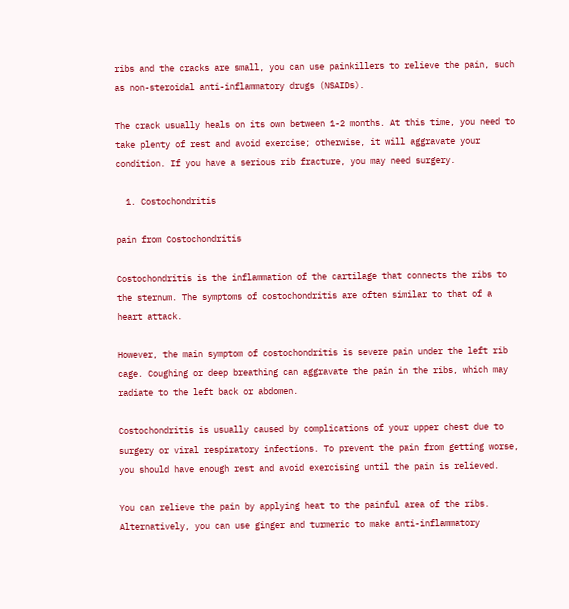ribs and the cracks are small, you can use painkillers to relieve the pain, such as non-steroidal anti-inflammatory drugs (NSAIDs).

The crack usually heals on its own between 1-2 months. At this time, you need to take plenty of rest and avoid exercise; otherwise, it will aggravate your condition. If you have a serious rib fracture, you may need surgery.

  1. Costochondritis

pain from Costochondritis

Costochondritis is the inflammation of the cartilage that connects the ribs to the sternum. The symptoms of costochondritis are often similar to that of a heart attack.

However, the main symptom of costochondritis is severe pain under the left rib cage. Coughing or deep breathing can aggravate the pain in the ribs, which may radiate to the left back or abdomen.

Costochondritis is usually caused by complications of your upper chest due to surgery or viral respiratory infections. To prevent the pain from getting worse, you should have enough rest and avoid exercising until the pain is relieved.

You can relieve the pain by applying heat to the painful area of the ribs. Alternatively, you can use ginger and turmeric to make anti-inflammatory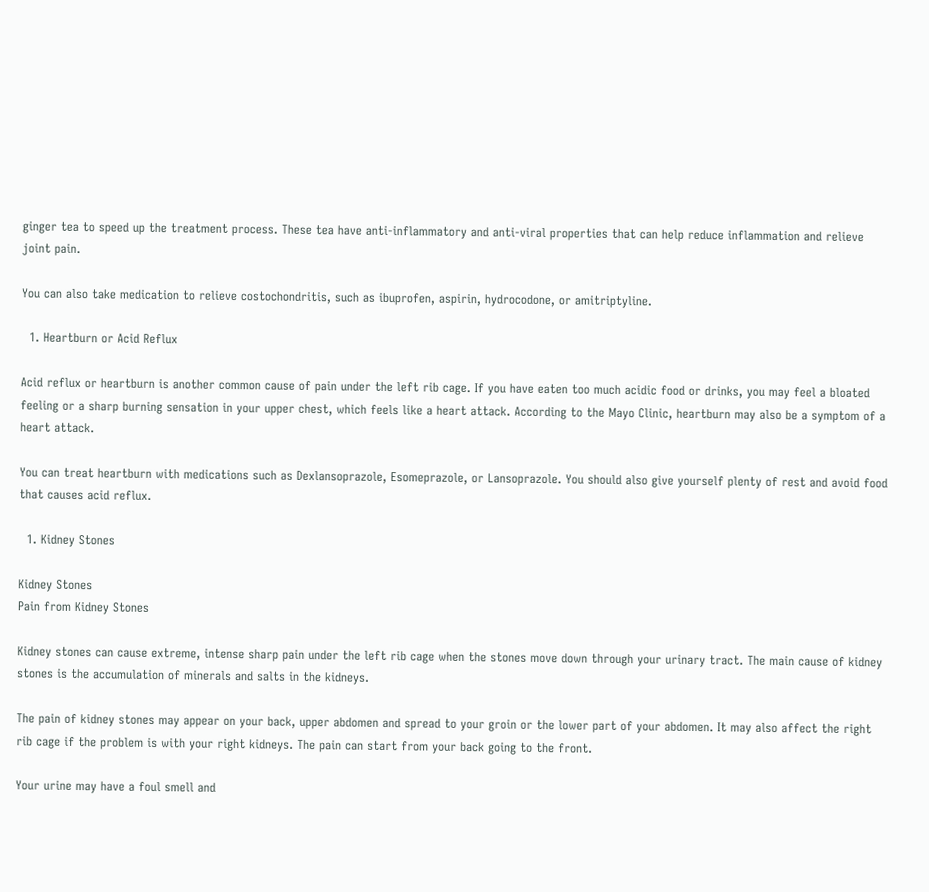ginger tea to speed up the treatment process. These tea have anti-inflammatory and anti-viral properties that can help reduce inflammation and relieve joint pain.

You can also take medication to relieve costochondritis, such as ibuprofen, aspirin, hydrocodone, or amitriptyline.

  1. Heartburn or Acid Reflux

Acid reflux or heartburn is another common cause of pain under the left rib cage. If you have eaten too much acidic food or drinks, you may feel a bloated feeling or a sharp burning sensation in your upper chest, which feels like a heart attack. According to the Mayo Clinic, heartburn may also be a symptom of a heart attack.

You can treat heartburn with medications such as Dexlansoprazole, Esomeprazole, or Lansoprazole. You should also give yourself plenty of rest and avoid food that causes acid reflux.

  1. Kidney Stones

Kidney Stones
Pain from Kidney Stones

Kidney stones can cause extreme, intense sharp pain under the left rib cage when the stones move down through your urinary tract. The main cause of kidney stones is the accumulation of minerals and salts in the kidneys.

The pain of kidney stones may appear on your back, upper abdomen and spread to your groin or the lower part of your abdomen. It may also affect the right rib cage if the problem is with your right kidneys. The pain can start from your back going to the front.

Your urine may have a foul smell and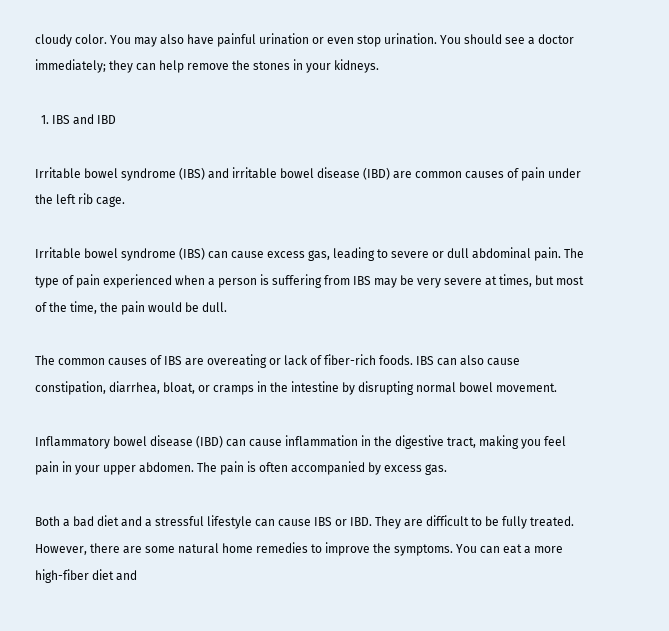cloudy color. You may also have painful urination or even stop urination. You should see a doctor immediately; they can help remove the stones in your kidneys.

  1. IBS and IBD

Irritable bowel syndrome (IBS) and irritable bowel disease (IBD) are common causes of pain under the left rib cage.

Irritable bowel syndrome (IBS) can cause excess gas, leading to severe or dull abdominal pain. The type of pain experienced when a person is suffering from IBS may be very severe at times, but most of the time, the pain would be dull.

The common causes of IBS are overeating or lack of fiber-rich foods. IBS can also cause constipation, diarrhea, bloat, or cramps in the intestine by disrupting normal bowel movement.

Inflammatory bowel disease (IBD) can cause inflammation in the digestive tract, making you feel pain in your upper abdomen. The pain is often accompanied by excess gas.

Both a bad diet and a stressful lifestyle can cause IBS or IBD. They are difficult to be fully treated. However, there are some natural home remedies to improve the symptoms. You can eat a more high-fiber diet and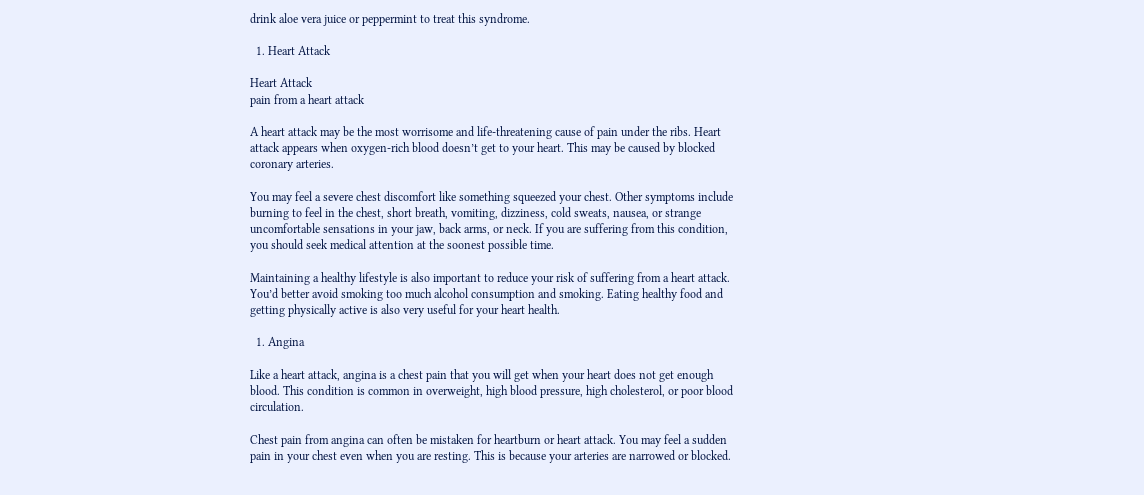drink aloe vera juice or peppermint to treat this syndrome.

  1. Heart Attack

Heart Attack
pain from a heart attack

A heart attack may be the most worrisome and life-threatening cause of pain under the ribs. Heart attack appears when oxygen-rich blood doesn’t get to your heart. This may be caused by blocked coronary arteries.

You may feel a severe chest discomfort like something squeezed your chest. Other symptoms include burning to feel in the chest, short breath, vomiting, dizziness, cold sweats, nausea, or strange uncomfortable sensations in your jaw, back arms, or neck. If you are suffering from this condition, you should seek medical attention at the soonest possible time.

Maintaining a healthy lifestyle is also important to reduce your risk of suffering from a heart attack. You’d better avoid smoking too much alcohol consumption and smoking. Eating healthy food and getting physically active is also very useful for your heart health.

  1. Angina

Like a heart attack, angina is a chest pain that you will get when your heart does not get enough blood. This condition is common in overweight, high blood pressure, high cholesterol, or poor blood circulation.

Chest pain from angina can often be mistaken for heartburn or heart attack. You may feel a sudden pain in your chest even when you are resting. This is because your arteries are narrowed or blocked.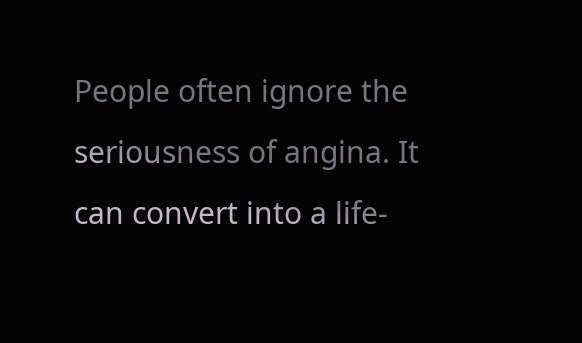People often ignore the seriousness of angina. It can convert into a life-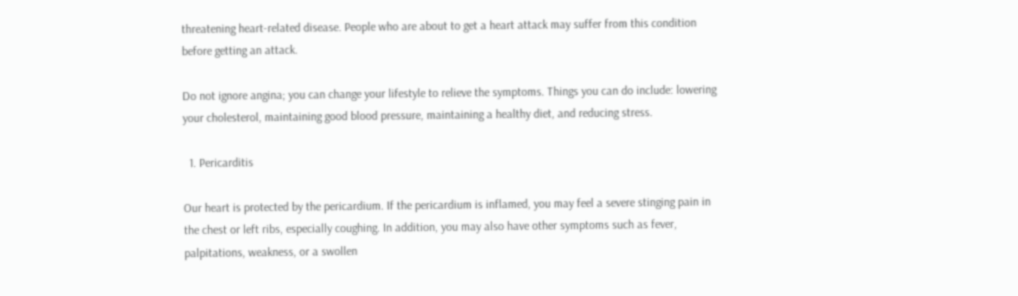threatening heart-related disease. People who are about to get a heart attack may suffer from this condition before getting an attack.

Do not ignore angina; you can change your lifestyle to relieve the symptoms. Things you can do include: lowering your cholesterol, maintaining good blood pressure, maintaining a healthy diet, and reducing stress.

  1. Pericarditis

Our heart is protected by the pericardium. If the pericardium is inflamed, you may feel a severe stinging pain in the chest or left ribs, especially coughing. In addition, you may also have other symptoms such as fever, palpitations, weakness, or a swollen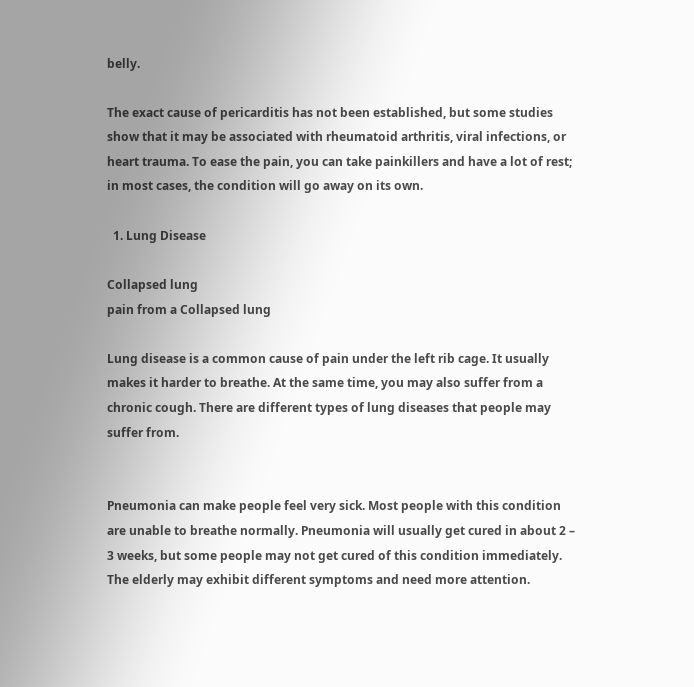belly.

The exact cause of pericarditis has not been established, but some studies show that it may be associated with rheumatoid arthritis, viral infections, or heart trauma. To ease the pain, you can take painkillers and have a lot of rest; in most cases, the condition will go away on its own.

  1. Lung Disease

Collapsed lung
pain from a Collapsed lung

Lung disease is a common cause of pain under the left rib cage. It usually makes it harder to breathe. At the same time, you may also suffer from a chronic cough. There are different types of lung diseases that people may suffer from.


Pneumonia can make people feel very sick. Most people with this condition are unable to breathe normally. Pneumonia will usually get cured in about 2 – 3 weeks, but some people may not get cured of this condition immediately. The elderly may exhibit different symptoms and need more attention.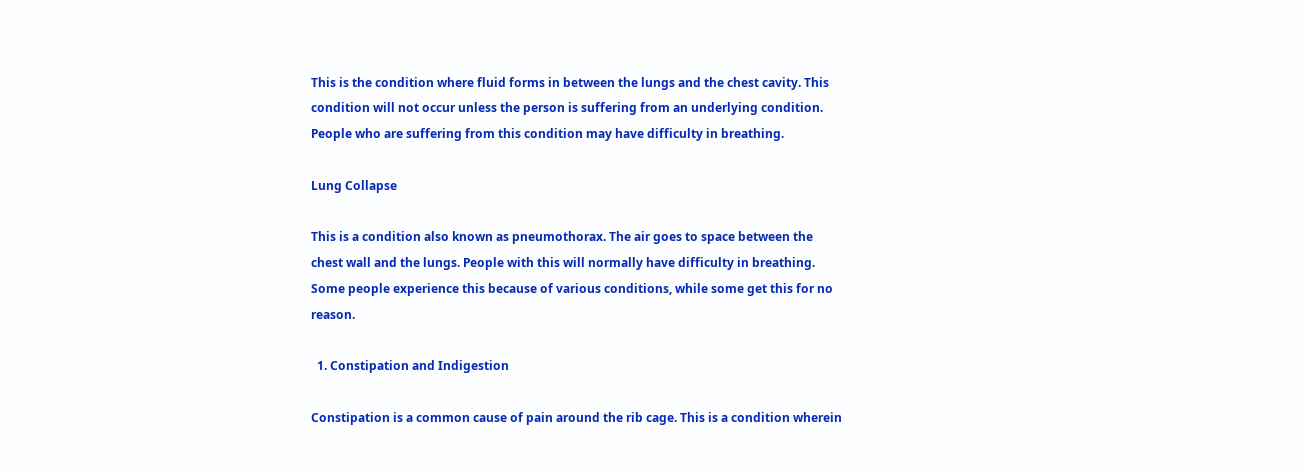This is the condition where fluid forms in between the lungs and the chest cavity. This condition will not occur unless the person is suffering from an underlying condition. People who are suffering from this condition may have difficulty in breathing.

Lung Collapse

This is a condition also known as pneumothorax. The air goes to space between the chest wall and the lungs. People with this will normally have difficulty in breathing. Some people experience this because of various conditions, while some get this for no reason.

  1. Constipation and Indigestion

Constipation is a common cause of pain around the rib cage. This is a condition wherein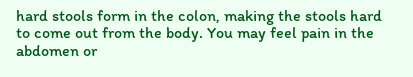hard stools form in the colon, making the stools hard to come out from the body. You may feel pain in the abdomen or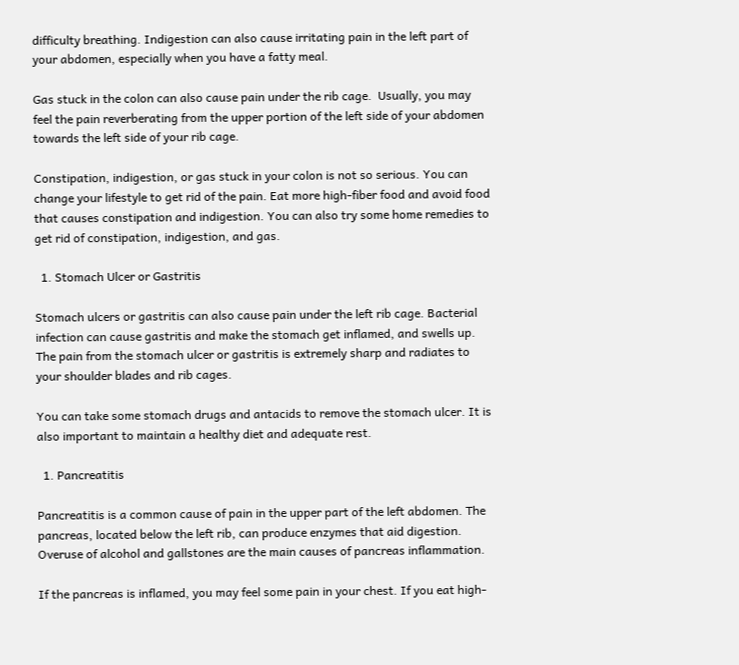difficulty breathing. Indigestion can also cause irritating pain in the left part of your abdomen, especially when you have a fatty meal.

Gas stuck in the colon can also cause pain under the rib cage.  Usually, you may feel the pain reverberating from the upper portion of the left side of your abdomen towards the left side of your rib cage.

Constipation, indigestion, or gas stuck in your colon is not so serious. You can change your lifestyle to get rid of the pain. Eat more high-fiber food and avoid food that causes constipation and indigestion. You can also try some home remedies to get rid of constipation, indigestion, and gas.

  1. Stomach Ulcer or Gastritis

Stomach ulcers or gastritis can also cause pain under the left rib cage. Bacterial infection can cause gastritis and make the stomach get inflamed, and swells up. The pain from the stomach ulcer or gastritis is extremely sharp and radiates to your shoulder blades and rib cages.

You can take some stomach drugs and antacids to remove the stomach ulcer. It is also important to maintain a healthy diet and adequate rest.

  1. Pancreatitis

Pancreatitis is a common cause of pain in the upper part of the left abdomen. The pancreas, located below the left rib, can produce enzymes that aid digestion. Overuse of alcohol and gallstones are the main causes of pancreas inflammation.

If the pancreas is inflamed, you may feel some pain in your chest. If you eat high-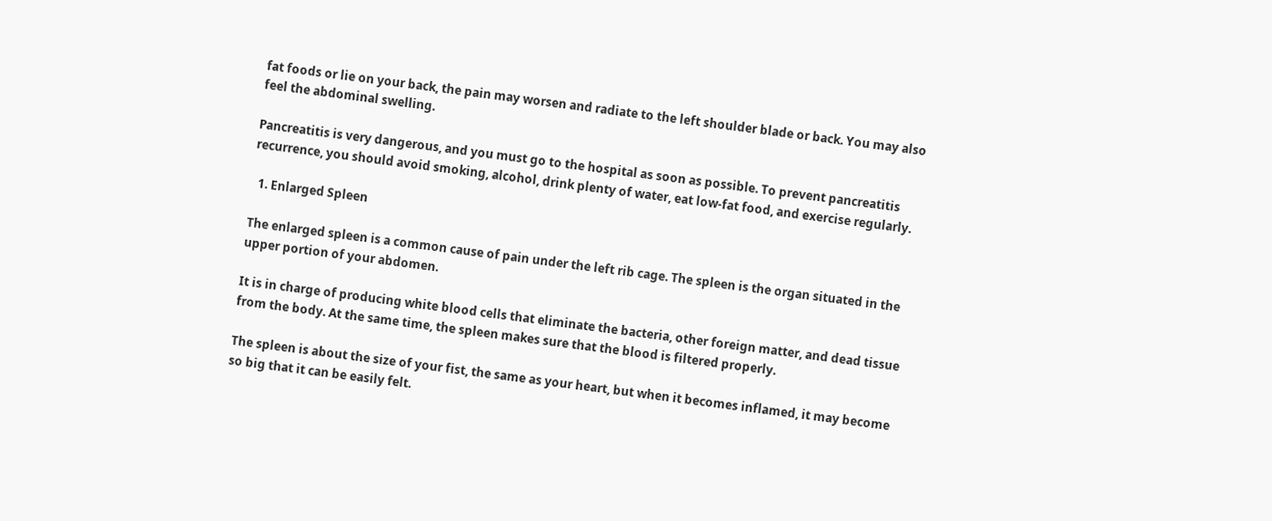fat foods or lie on your back, the pain may worsen and radiate to the left shoulder blade or back. You may also feel the abdominal swelling.

Pancreatitis is very dangerous, and you must go to the hospital as soon as possible. To prevent pancreatitis recurrence, you should avoid smoking, alcohol, drink plenty of water, eat low-fat food, and exercise regularly.

  1. Enlarged Spleen

The enlarged spleen is a common cause of pain under the left rib cage. The spleen is the organ situated in the upper portion of your abdomen.

It is in charge of producing white blood cells that eliminate the bacteria, other foreign matter, and dead tissue from the body. At the same time, the spleen makes sure that the blood is filtered properly.

The spleen is about the size of your fist, the same as your heart, but when it becomes inflamed, it may become so big that it can be easily felt.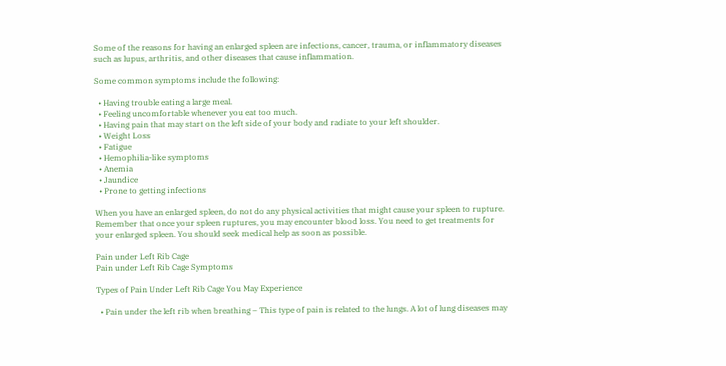Some of the reasons for having an enlarged spleen are infections, cancer, trauma, or inflammatory diseases such as lupus, arthritis, and other diseases that cause inflammation.

Some common symptoms include the following:

  • Having trouble eating a large meal.
  • Feeling uncomfortable whenever you eat too much.
  • Having pain that may start on the left side of your body and radiate to your left shoulder.
  • Weight Loss
  • Fatigue
  • Hemophilia-like symptoms
  • Anemia
  • Jaundice
  • Prone to getting infections

When you have an enlarged spleen, do not do any physical activities that might cause your spleen to rupture. Remember that once your spleen ruptures, you may encounter blood loss. You need to get treatments for your enlarged spleen. You should seek medical help as soon as possible.

Pain under Left Rib Cage
Pain under Left Rib Cage Symptoms

Types of Pain Under Left Rib Cage You May Experience

  • Pain under the left rib when breathing – This type of pain is related to the lungs. A lot of lung diseases may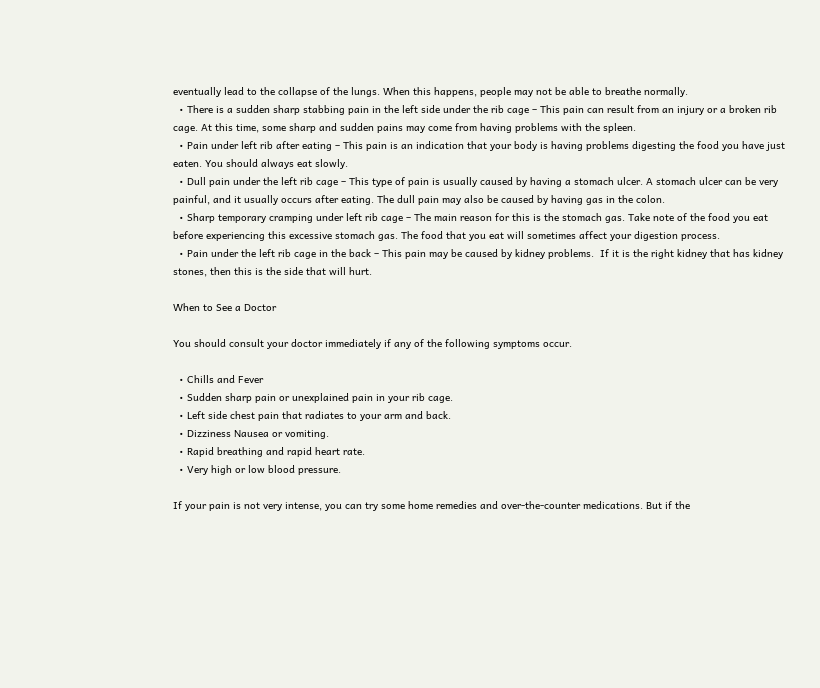eventually lead to the collapse of the lungs. When this happens, people may not be able to breathe normally.
  • There is a sudden sharp stabbing pain in the left side under the rib cage – This pain can result from an injury or a broken rib cage. At this time, some sharp and sudden pains may come from having problems with the spleen.
  • Pain under left rib after eating – This pain is an indication that your body is having problems digesting the food you have just eaten. You should always eat slowly.
  • Dull pain under the left rib cage – This type of pain is usually caused by having a stomach ulcer. A stomach ulcer can be very painful, and it usually occurs after eating. The dull pain may also be caused by having gas in the colon.
  • Sharp temporary cramping under left rib cage – The main reason for this is the stomach gas. Take note of the food you eat before experiencing this excessive stomach gas. The food that you eat will sometimes affect your digestion process.
  • Pain under the left rib cage in the back – This pain may be caused by kidney problems.  If it is the right kidney that has kidney stones, then this is the side that will hurt.

When to See a Doctor

You should consult your doctor immediately if any of the following symptoms occur.

  • Chills and Fever
  • Sudden sharp pain or unexplained pain in your rib cage.
  • Left side chest pain that radiates to your arm and back.
  • Dizziness Nausea or vomiting.
  • Rapid breathing and rapid heart rate.
  • Very high or low blood pressure.

If your pain is not very intense, you can try some home remedies and over-the-counter medications. But if the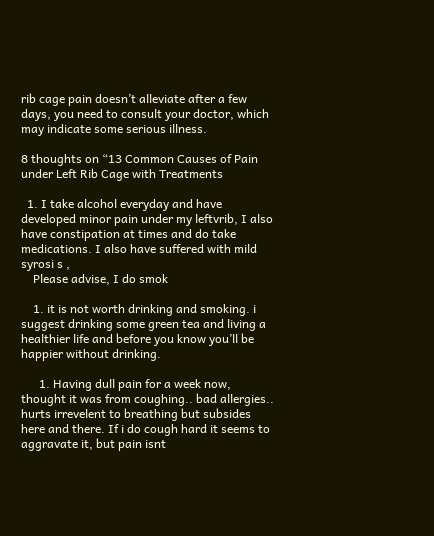rib cage pain doesn’t alleviate after a few days, you need to consult your doctor, which may indicate some serious illness.

8 thoughts on “13 Common Causes of Pain under Left Rib Cage with Treatments

  1. I take alcohol everyday and have developed minor pain under my leftvrib, I also have constipation at times and do take medications. I also have suffered with mild syrosi s ,
    Please advise, I do smok

    1. it is not worth drinking and smoking. i suggest drinking some green tea and living a healthier life and before you know you’ll be happier without drinking.

      1. Having dull pain for a week now, thought it was from coughing.. bad allergies.. hurts irrevelent to breathing but subsides here and there. If i do cough hard it seems to aggravate it, but pain isnt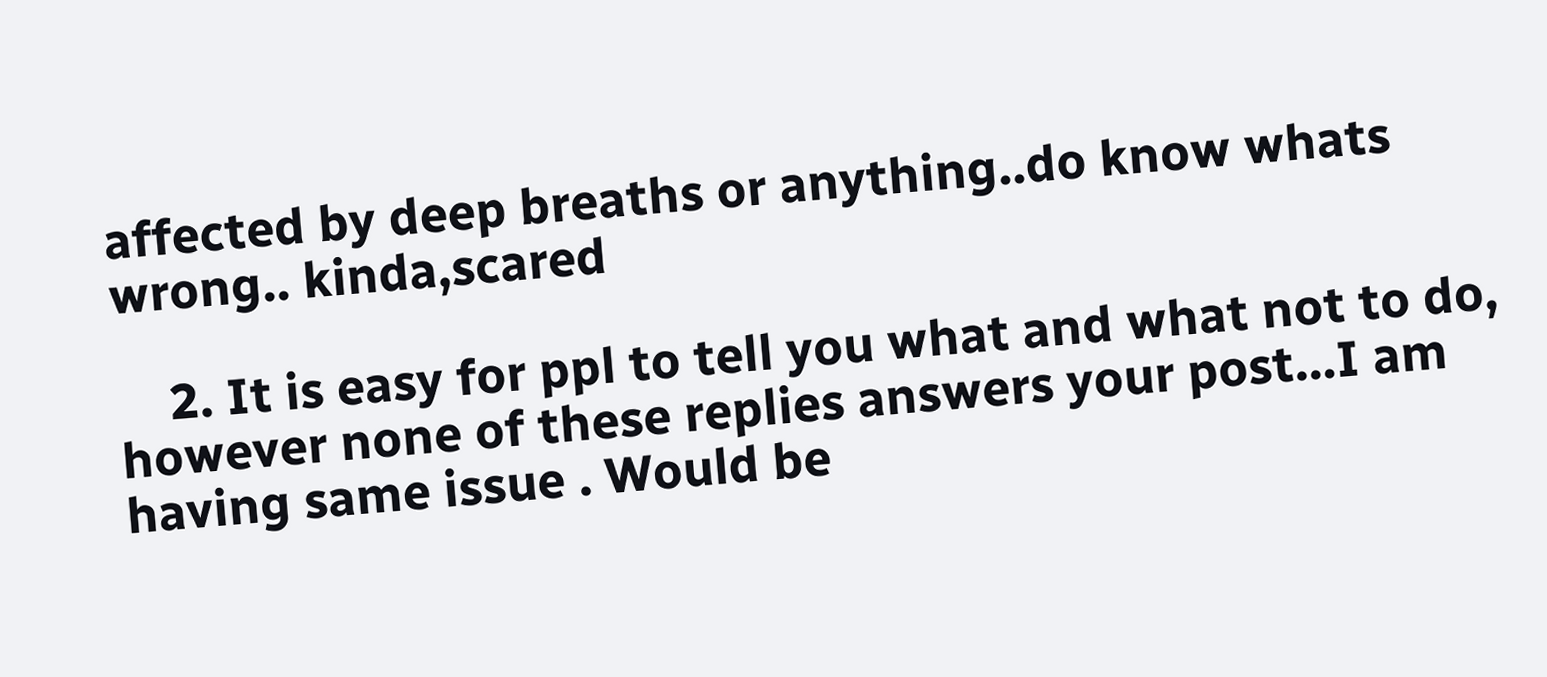affected by deep breaths or anything..do know whats wrong.. kinda,scared

    2. It is easy for ppl to tell you what and what not to do, however none of these replies answers your post…I am having same issue . Would be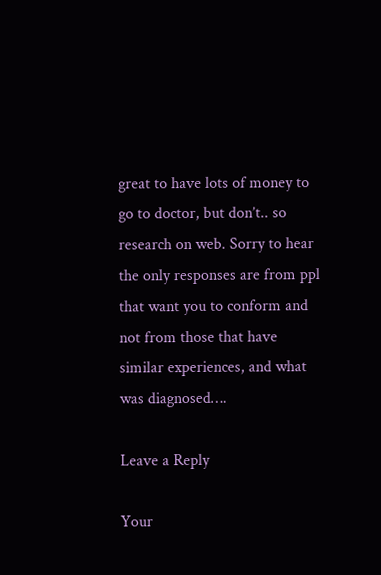great to have lots of money to go to doctor, but don’t.. so research on web. Sorry to hear the only responses are from ppl that want you to conform and not from those that have similar experiences, and what was diagnosed….

Leave a Reply

Your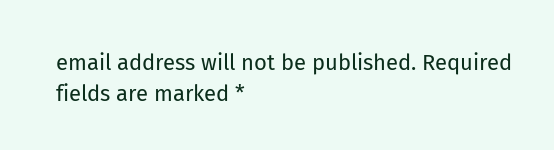email address will not be published. Required fields are marked *